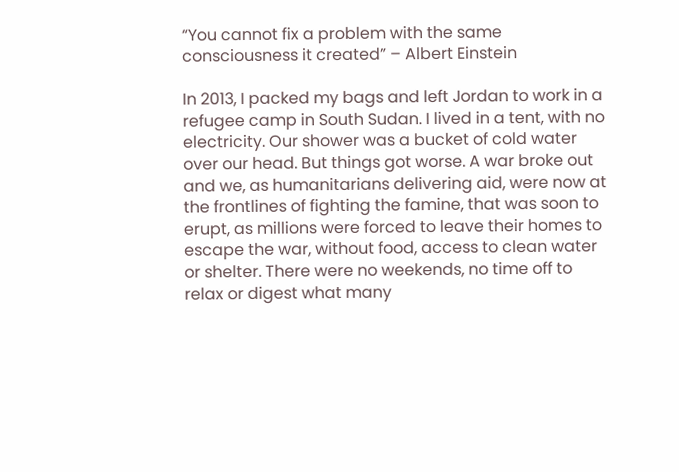“You cannot fix a problem with the same consciousness it created” – Albert Einstein

In 2013, I packed my bags and left Jordan to work in a refugee camp in South Sudan. I lived in a tent, with no electricity. Our shower was a bucket of cold water over our head. But things got worse. A war broke out and we, as humanitarians delivering aid, were now at the frontlines of fighting the famine, that was soon to erupt, as millions were forced to leave their homes to escape the war, without food, access to clean water or shelter. There were no weekends, no time off to relax or digest what many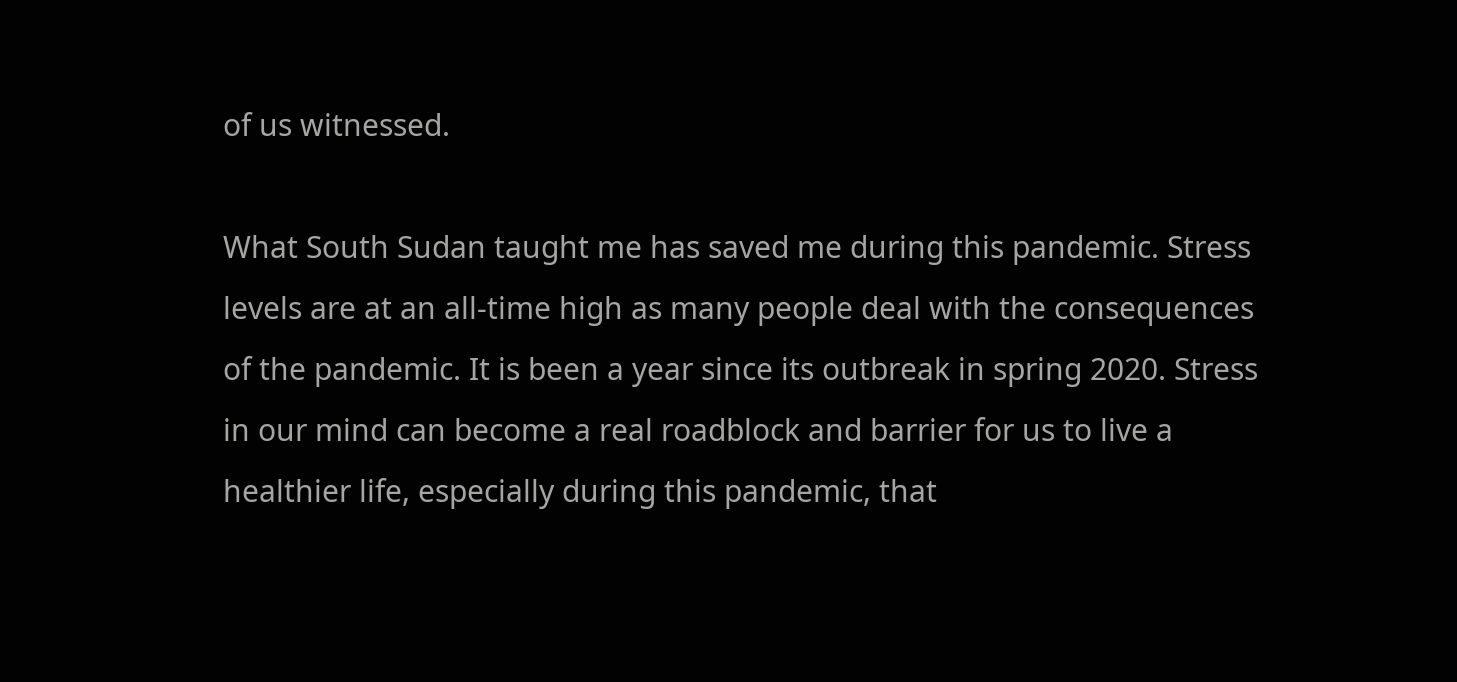of us witnessed.

What South Sudan taught me has saved me during this pandemic. Stress levels are at an all-time high as many people deal with the consequences of the pandemic. It is been a year since its outbreak in spring 2020. Stress in our mind can become a real roadblock and barrier for us to live a healthier life, especially during this pandemic, that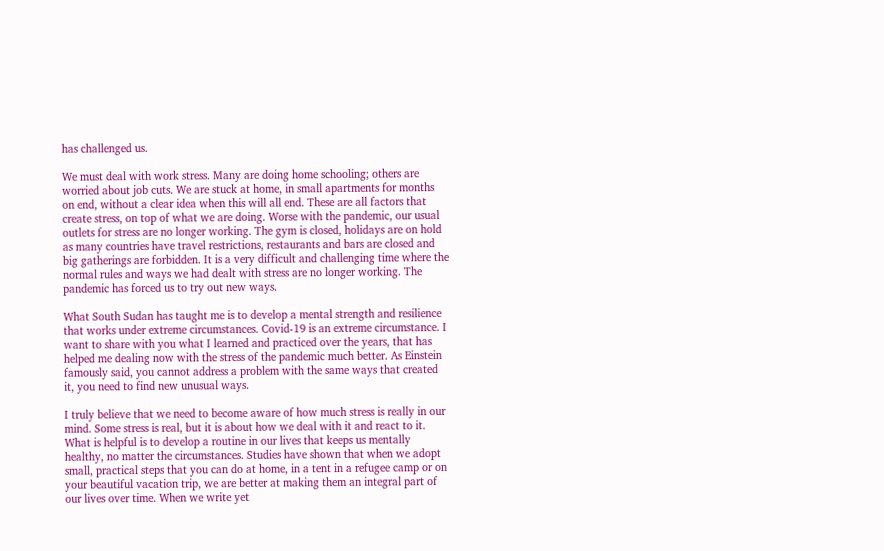has challenged us.

We must deal with work stress. Many are doing home schooling; others are worried about job cuts. We are stuck at home, in small apartments for months on end, without a clear idea when this will all end. These are all factors that create stress, on top of what we are doing. Worse with the pandemic, our usual outlets for stress are no longer working. The gym is closed, holidays are on hold as many countries have travel restrictions, restaurants and bars are closed and big gatherings are forbidden. It is a very difficult and challenging time where the normal rules and ways we had dealt with stress are no longer working. The pandemic has forced us to try out new ways.

What South Sudan has taught me is to develop a mental strength and resilience that works under extreme circumstances. Covid-19 is an extreme circumstance. I want to share with you what I learned and practiced over the years, that has helped me dealing now with the stress of the pandemic much better. As Einstein famously said, you cannot address a problem with the same ways that created it, you need to find new unusual ways.

I truly believe that we need to become aware of how much stress is really in our mind. Some stress is real, but it is about how we deal with it and react to it. What is helpful is to develop a routine in our lives that keeps us mentally healthy, no matter the circumstances. Studies have shown that when we adopt small, practical steps that you can do at home, in a tent in a refugee camp or on your beautiful vacation trip, we are better at making them an integral part of our lives over time. When we write yet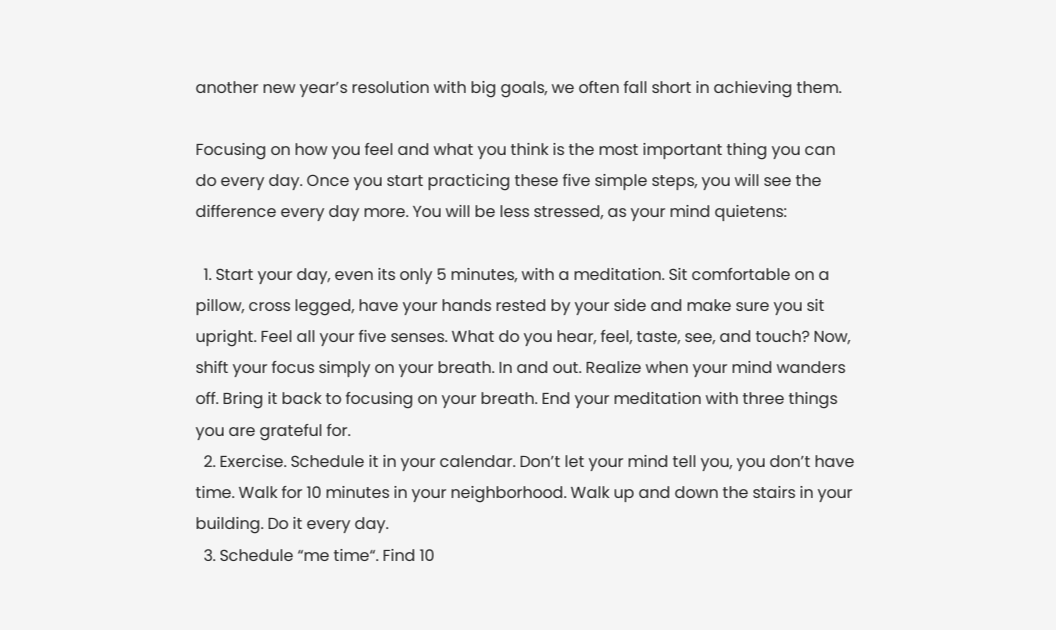another new year’s resolution with big goals, we often fall short in achieving them.

Focusing on how you feel and what you think is the most important thing you can do every day. Once you start practicing these five simple steps, you will see the difference every day more. You will be less stressed, as your mind quietens:

  1. Start your day, even its only 5 minutes, with a meditation. Sit comfortable on a pillow, cross legged, have your hands rested by your side and make sure you sit upright. Feel all your five senses. What do you hear, feel, taste, see, and touch? Now, shift your focus simply on your breath. In and out. Realize when your mind wanders off. Bring it back to focusing on your breath. End your meditation with three things you are grateful for.
  2. Exercise. Schedule it in your calendar. Don’t let your mind tell you, you don’t have time. Walk for 10 minutes in your neighborhood. Walk up and down the stairs in your building. Do it every day.
  3. Schedule “me time“. Find 10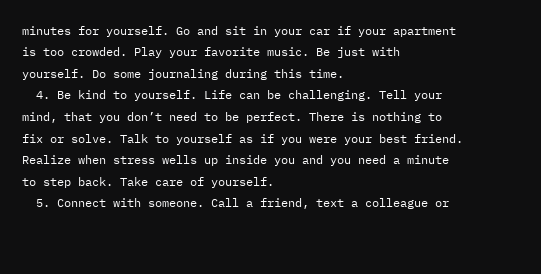minutes for yourself. Go and sit in your car if your apartment is too crowded. Play your favorite music. Be just with yourself. Do some journaling during this time.
  4. Be kind to yourself. Life can be challenging. Tell your mind, that you don’t need to be perfect. There is nothing to fix or solve. Talk to yourself as if you were your best friend. Realize when stress wells up inside you and you need a minute to step back. Take care of yourself.
  5. Connect with someone. Call a friend, text a colleague or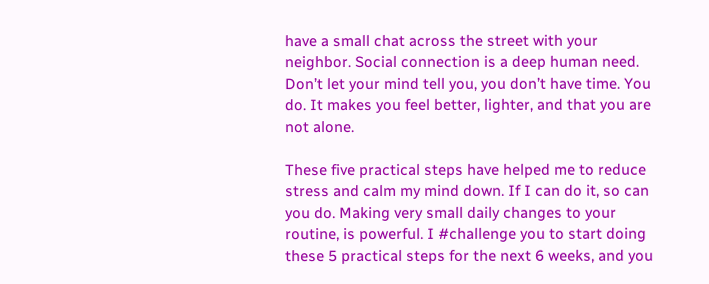have a small chat across the street with your neighbor. Social connection is a deep human need. Don’t let your mind tell you, you don’t have time. You do. It makes you feel better, lighter, and that you are not alone.

These five practical steps have helped me to reduce stress and calm my mind down. If I can do it, so can you do. Making very small daily changes to your routine, is powerful. I #challenge you to start doing these 5 practical steps for the next 6 weeks, and you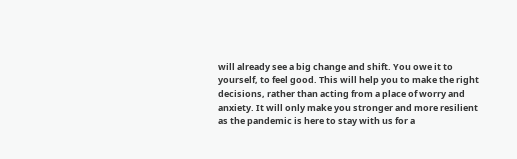will already see a big change and shift. You owe it to yourself, to feel good. This will help you to make the right decisions, rather than acting from a place of worry and anxiety. It will only make you stronger and more resilient as the pandemic is here to stay with us for a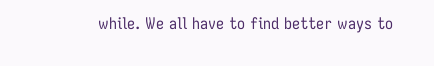while. We all have to find better ways to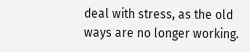deal with stress, as the old ways are no longer working.